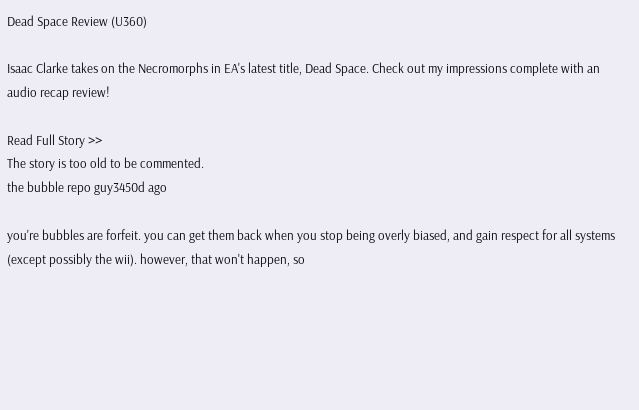Dead Space Review (U360)

Isaac Clarke takes on the Necromorphs in EA's latest title, Dead Space. Check out my impressions complete with an audio recap review!

Read Full Story >>
The story is too old to be commented.
the bubble repo guy3450d ago

you're bubbles are forfeit. you can get them back when you stop being overly biased, and gain respect for all systems (except possibly the wii). however, that won't happen, so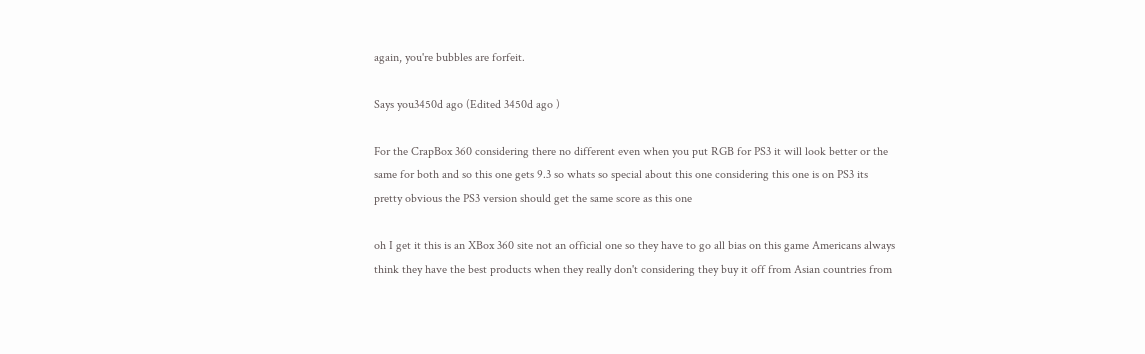again, you're bubbles are forfeit.

Says you3450d ago (Edited 3450d ago )

For the CrapBox 360 considering there no different even when you put RGB for PS3 it will look better or the same for both and so this one gets 9.3 so whats so special about this one considering this one is on PS3 its pretty obvious the PS3 version should get the same score as this one

oh I get it this is an XBox 360 site not an official one so they have to go all bias on this game Americans always think they have the best products when they really don't considering they buy it off from Asian countries from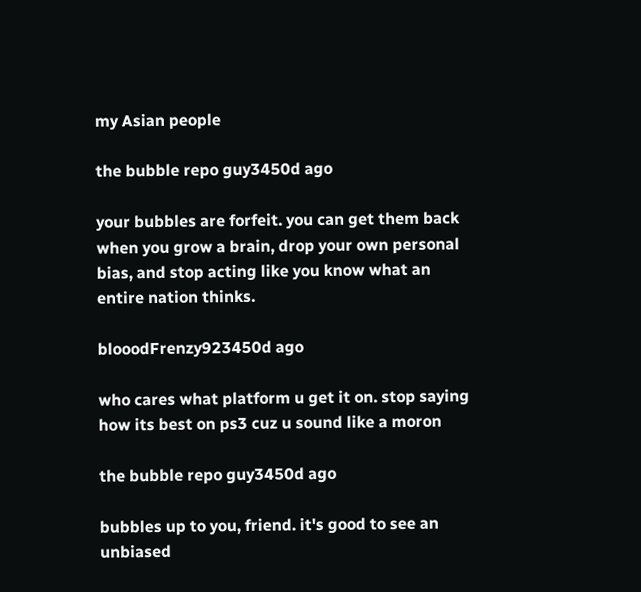my Asian people

the bubble repo guy3450d ago

your bubbles are forfeit. you can get them back when you grow a brain, drop your own personal bias, and stop acting like you know what an entire nation thinks.

blooodFrenzy923450d ago

who cares what platform u get it on. stop saying how its best on ps3 cuz u sound like a moron

the bubble repo guy3450d ago

bubbles up to you, friend. it's good to see an unbiased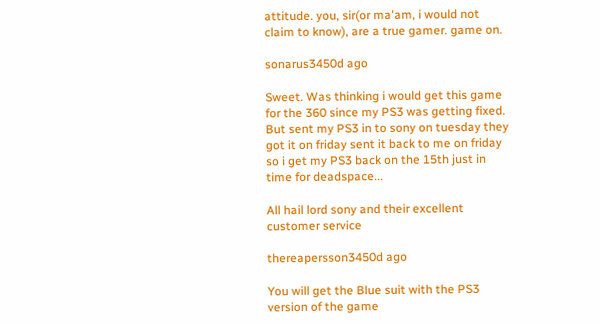attitude. you, sir(or ma'am, i would not claim to know), are a true gamer. game on.

sonarus3450d ago

Sweet. Was thinking i would get this game for the 360 since my PS3 was getting fixed. But sent my PS3 in to sony on tuesday they got it on friday sent it back to me on friday so i get my PS3 back on the 15th just in time for deadspace...

All hail lord sony and their excellent customer service

thereapersson3450d ago

You will get the Blue suit with the PS3 version of the game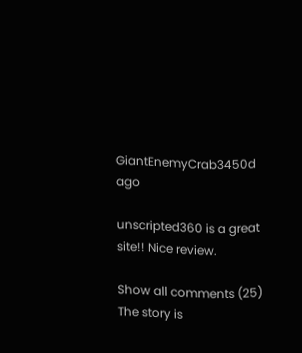GiantEnemyCrab3450d ago

unscripted360 is a great site!! Nice review.

Show all comments (25)
The story is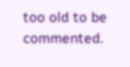too old to be commented.